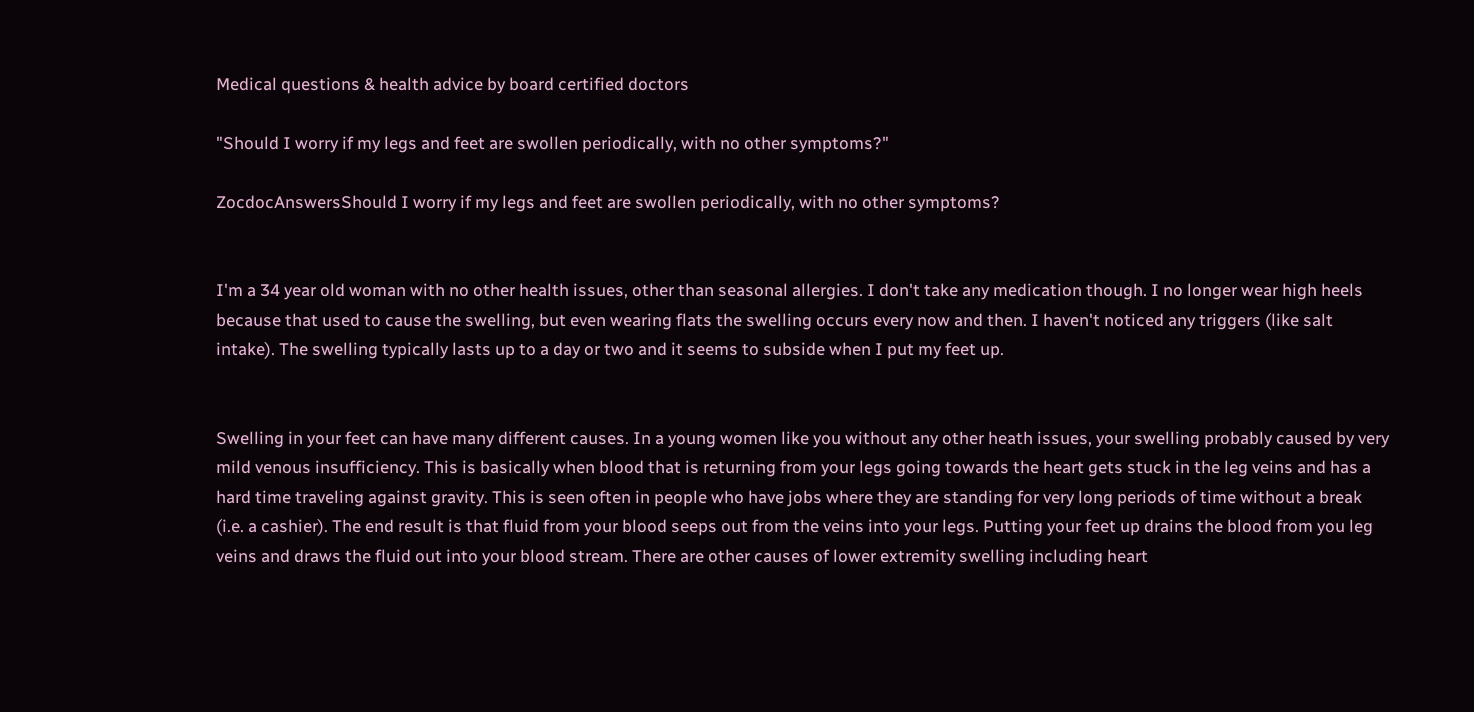Medical questions & health advice by board certified doctors

"Should I worry if my legs and feet are swollen periodically, with no other symptoms?"

ZocdocAnswersShould I worry if my legs and feet are swollen periodically, with no other symptoms?


I'm a 34 year old woman with no other health issues, other than seasonal allergies. I don't take any medication though. I no longer wear high heels because that used to cause the swelling, but even wearing flats the swelling occurs every now and then. I haven't noticed any triggers (like salt intake). The swelling typically lasts up to a day or two and it seems to subside when I put my feet up.


Swelling in your feet can have many different causes. In a young women like you without any other heath issues, your swelling probably caused by very mild venous insufficiency. This is basically when blood that is returning from your legs going towards the heart gets stuck in the leg veins and has a hard time traveling against gravity. This is seen often in people who have jobs where they are standing for very long periods of time without a break (i.e. a cashier). The end result is that fluid from your blood seeps out from the veins into your legs. Putting your feet up drains the blood from you leg veins and draws the fluid out into your blood stream. There are other causes of lower extremity swelling including heart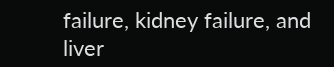failure, kidney failure, and liver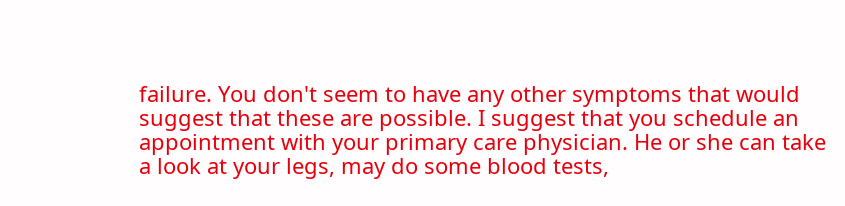failure. You don't seem to have any other symptoms that would suggest that these are possible. I suggest that you schedule an appointment with your primary care physician. He or she can take a look at your legs, may do some blood tests,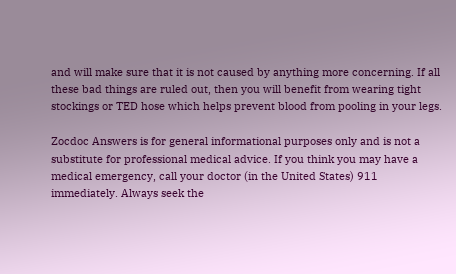and will make sure that it is not caused by anything more concerning. If all these bad things are ruled out, then you will benefit from wearing tight stockings or TED hose which helps prevent blood from pooling in your legs.

Zocdoc Answers is for general informational purposes only and is not a substitute for professional medical advice. If you think you may have a medical emergency, call your doctor (in the United States) 911 immediately. Always seek the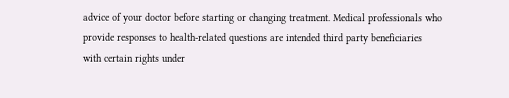advice of your doctor before starting or changing treatment. Medical professionals who provide responses to health-related questions are intended third party beneficiaries with certain rights under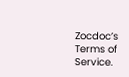Zocdoc’s Terms of Service.